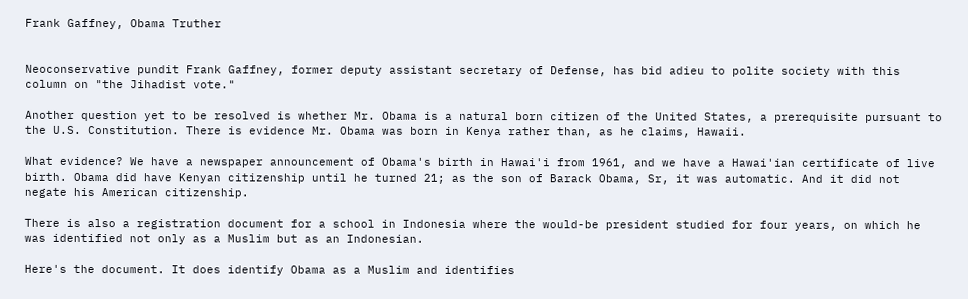Frank Gaffney, Obama Truther


Neoconservative pundit Frank Gaffney, former deputy assistant secretary of Defense, has bid adieu to polite society with this column on "the Jihadist vote."

Another question yet to be resolved is whether Mr. Obama is a natural born citizen of the United States, a prerequisite pursuant to the U.S. Constitution. There is evidence Mr. Obama was born in Kenya rather than, as he claims, Hawaii.

What evidence? We have a newspaper announcement of Obama's birth in Hawai'i from 1961, and we have a Hawai'ian certificate of live birth. Obama did have Kenyan citizenship until he turned 21; as the son of Barack Obama, Sr, it was automatic. And it did not negate his American citizenship.

There is also a registration document for a school in Indonesia where the would-be president studied for four years, on which he was identified not only as a Muslim but as an Indonesian.

Here's the document. It does identify Obama as a Muslim and identifies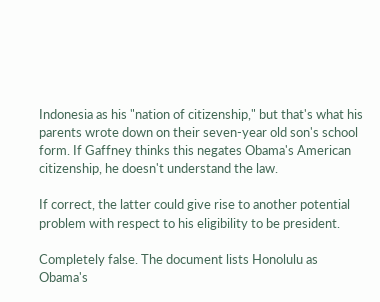Indonesia as his "nation of citizenship," but that's what his parents wrote down on their seven-year old son's school form. If Gaffney thinks this negates Obama's American citizenship, he doesn't understand the law.

If correct, the latter could give rise to another potential problem with respect to his eligibility to be president.

Completely false. The document lists Honolulu as Obama's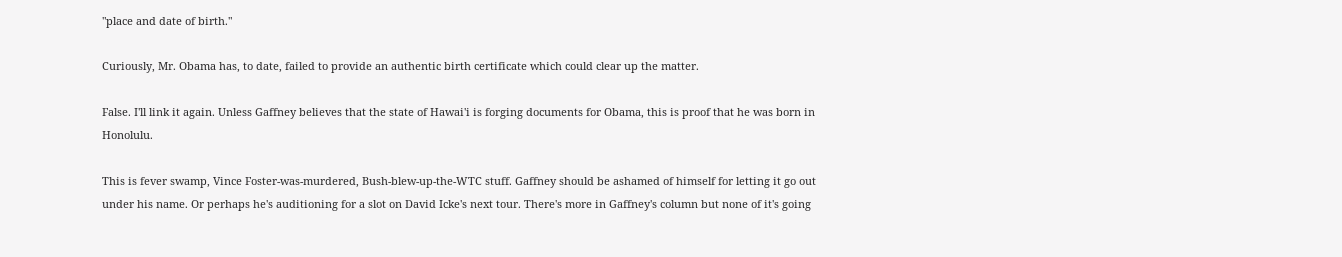"place and date of birth."

Curiously, Mr. Obama has, to date, failed to provide an authentic birth certificate which could clear up the matter.

False. I'll link it again. Unless Gaffney believes that the state of Hawai'i is forging documents for Obama, this is proof that he was born in Honolulu.

This is fever swamp, Vince Foster-was-murdered, Bush-blew-up-the-WTC stuff. Gaffney should be ashamed of himself for letting it go out under his name. Or perhaps he's auditioning for a slot on David Icke's next tour. There's more in Gaffney's column but none of it's going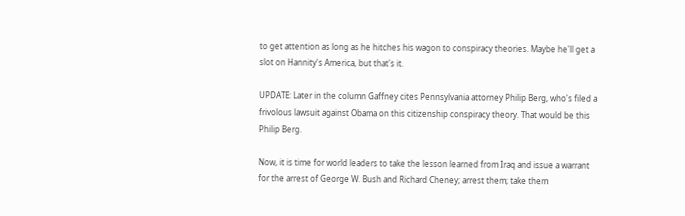to get attention as long as he hitches his wagon to conspiracy theories. Maybe he'll get a slot on Hannity's America, but that's it.

UPDATE: Later in the column Gaffney cites Pennsylvania attorney Philip Berg, who's filed a frivolous lawsuit against Obama on this citizenship conspiracy theory. That would be this Philip Berg.

Now, it is time for world leaders to take the lesson learned from Iraq and issue a warrant for the arrest of George W. Bush and Richard Cheney; arrest them; take them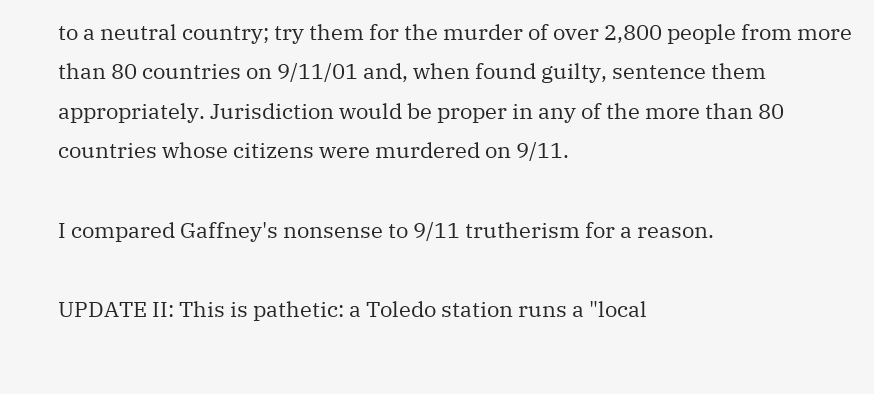to a neutral country; try them for the murder of over 2,800 people from more than 80 countries on 9/11/01 and, when found guilty, sentence them appropriately. Jurisdiction would be proper in any of the more than 80 countries whose citizens were murdered on 9/11.

I compared Gaffney's nonsense to 9/11 trutherism for a reason.

UPDATE II: This is pathetic: a Toledo station runs a "local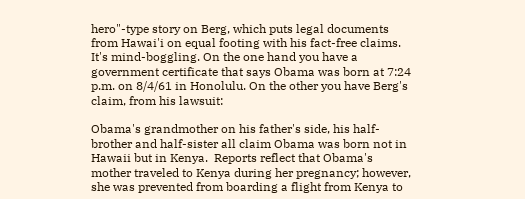hero"-type story on Berg, which puts legal documents from Hawai'i on equal footing with his fact-free claims. It's mind-boggling. On the one hand you have a government certificate that says Obama was born at 7:24 p.m. on 8/4/61 in Honolulu. On the other you have Berg's claim, from his lawsuit:

Obama's grandmother on his father's side, his half-brother and half-sister all claim Obama was born not in Hawaii but in Kenya.  Reports reflect that Obama's mother traveled to Kenya during her pregnancy; however, she was prevented from boarding a flight from Kenya to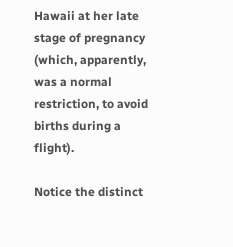Hawaii at her late stage of pregnancy (which, apparently, was a normal restriction, to avoid births during a flight).

Notice the distinct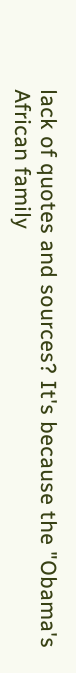lack of quotes and sources? It's because the "Obama's African family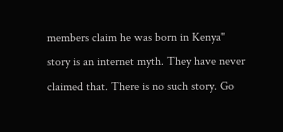members claim he was born in Kenya" story is an internet myth. They have never claimed that. There is no such story. Go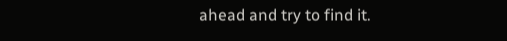ahead and try to find it.